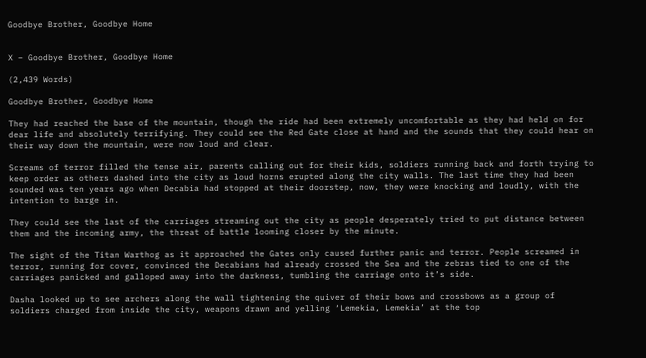Goodbye Brother, Goodbye Home


X – Goodbye Brother, Goodbye Home

(2,439 Words)

Goodbye Brother, Goodbye Home

They had reached the base of the mountain, though the ride had been extremely uncomfortable as they had held on for dear life and absolutely terrifying. They could see the Red Gate close at hand and the sounds that they could hear on their way down the mountain, were now loud and clear.

Screams of terror filled the tense air, parents calling out for their kids, soldiers running back and forth trying to keep order as others dashed into the city as loud horns erupted along the city walls. The last time they had been sounded was ten years ago when Decabia had stopped at their doorstep, now, they were knocking and loudly, with the intention to barge in.

They could see the last of the carriages streaming out the city as people desperately tried to put distance between them and the incoming army, the threat of battle looming closer by the minute.

The sight of the Titan Warthog as it approached the Gates only caused further panic and terror. People screamed in terror, running for cover, convinced the Decabians had already crossed the Sea and the zebras tied to one of the carriages panicked and galloped away into the darkness, tumbling the carriage onto it’s side.

Dasha looked up to see archers along the wall tightening the quiver of their bows and crossbows as a group of soldiers charged from inside the city, weapons drawn and yelling ‘Lemekia, Lemekia’ at the top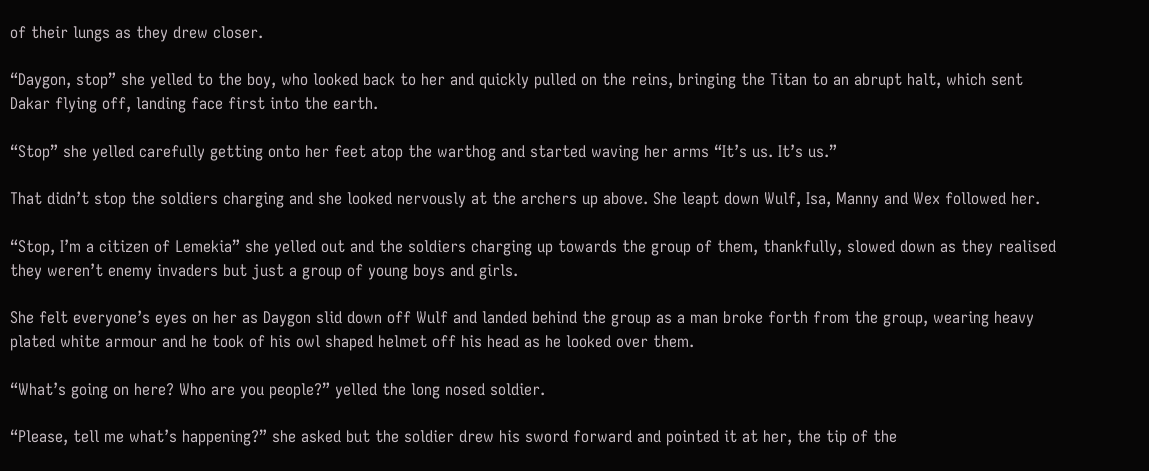of their lungs as they drew closer.

“Daygon, stop” she yelled to the boy, who looked back to her and quickly pulled on the reins, bringing the Titan to an abrupt halt, which sent Dakar flying off, landing face first into the earth.

“Stop” she yelled carefully getting onto her feet atop the warthog and started waving her arms “It’s us. It’s us.”

That didn’t stop the soldiers charging and she looked nervously at the archers up above. She leapt down Wulf, Isa, Manny and Wex followed her.

“Stop, I’m a citizen of Lemekia” she yelled out and the soldiers charging up towards the group of them, thankfully, slowed down as they realised they weren’t enemy invaders but just a group of young boys and girls.

She felt everyone’s eyes on her as Daygon slid down off Wulf and landed behind the group as a man broke forth from the group, wearing heavy plated white armour and he took of his owl shaped helmet off his head as he looked over them.

“What’s going on here? Who are you people?” yelled the long nosed soldier.

“Please, tell me what’s happening?” she asked but the soldier drew his sword forward and pointed it at her, the tip of the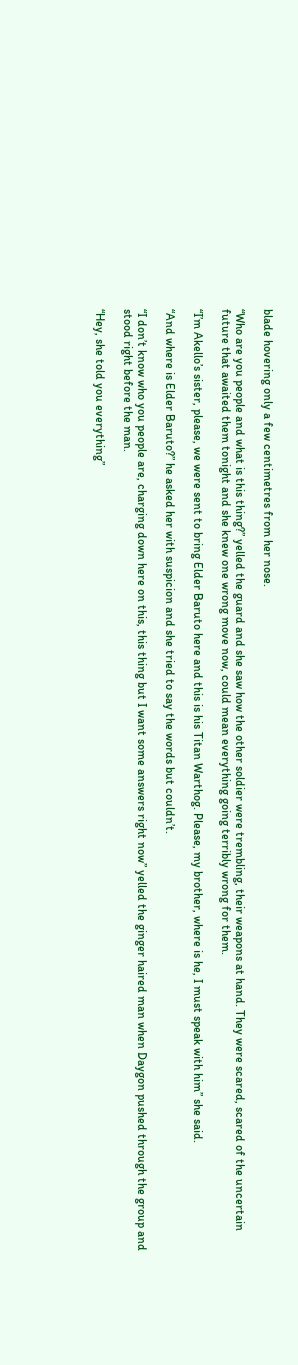blade hovering only a few centimetres from her nose.

“Who are you people and what is this thing?” yelled the guard and she saw how the other soldier were trembling, their weapons at hand. They were scared, scared of the uncertain future that awaited them tonight and she knew one wrong move now, could mean everything going terribly wrong for them.

“I’m Akello’s sister, please, we were sent to bring Elder Baruto here and this is his Titan Warthog. Please, my brother, where is he, I must speak with him” she said.

“And where is Elder Baruto?” he asked her with suspicion and she tried to say the words but couldn’t.

“I don’t know who you people are, charging down here on this, this thing but I want some answers right now” yelled the ginger haired man when Daygon pushed through the group and stood right before the man.

“Hey, she told you everything”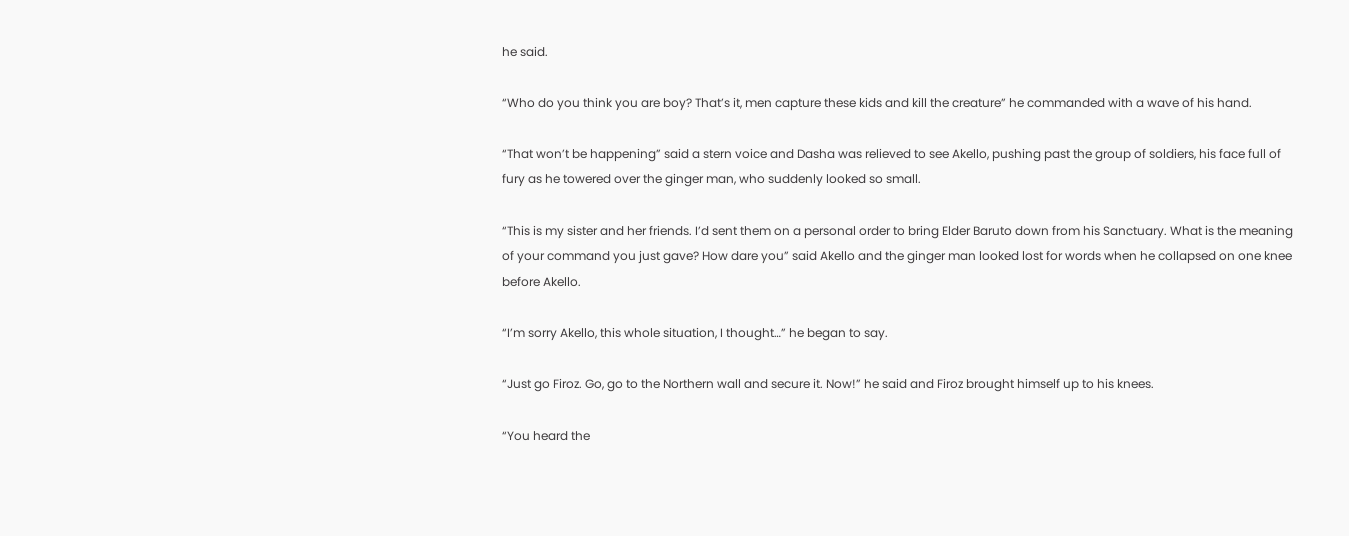he said.

“Who do you think you are boy? That’s it, men capture these kids and kill the creature” he commanded with a wave of his hand.

“That won’t be happening” said a stern voice and Dasha was relieved to see Akello, pushing past the group of soldiers, his face full of fury as he towered over the ginger man, who suddenly looked so small.

“This is my sister and her friends. I’d sent them on a personal order to bring Elder Baruto down from his Sanctuary. What is the meaning of your command you just gave? How dare you” said Akello and the ginger man looked lost for words when he collapsed on one knee before Akello.

“I’m sorry Akello, this whole situation, I thought…” he began to say.

“Just go Firoz. Go, go to the Northern wall and secure it. Now!” he said and Firoz brought himself up to his knees.

“You heard the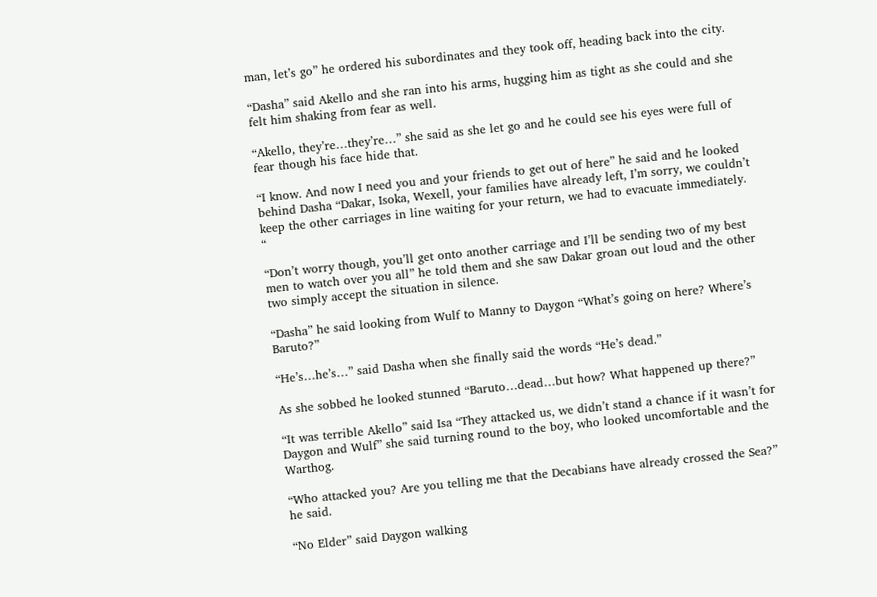man, let’s go” he ordered his subordinates and they took off, heading back into the city.

“Dasha” said Akello and she ran into his arms, hugging him as tight as she could and she felt him shaking from fear as well.

“Akello, they’re…they’re…” she said as she let go and he could see his eyes were full of fear though his face hide that.

“I know. And now I need you and your friends to get out of here” he said and he looked behind Dasha “Dakar, Isoka, Wexell, your families have already left, I’m sorry, we couldn’t keep the other carriages in line waiting for your return, we had to evacuate immediately. “

“Don’t worry though, you’ll get onto another carriage and I’ll be sending two of my best men to watch over you all” he told them and she saw Dakar groan out loud and the other two simply accept the situation in silence.

“Dasha” he said looking from Wulf to Manny to Daygon “What’s going on here? Where’s Baruto?”

“He’s…he’s…” said Dasha when she finally said the words “He’s dead.”

As she sobbed he looked stunned “Baruto…dead…but how? What happened up there?”

“It was terrible Akello” said Isa “They attacked us, we didn’t stand a chance if it wasn’t for Daygon and Wulf” she said turning round to the boy, who looked uncomfortable and the Warthog.

“Who attacked you? Are you telling me that the Decabians have already crossed the Sea?” he said.

“No Elder” said Daygon walking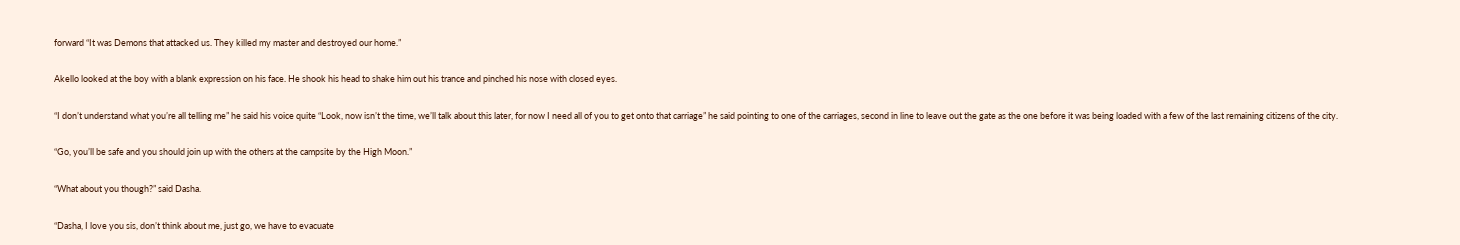forward “It was Demons that attacked us. They killed my master and destroyed our home.”

Akello looked at the boy with a blank expression on his face. He shook his head to shake him out his trance and pinched his nose with closed eyes.

“I don’t understand what you’re all telling me” he said his voice quite “Look, now isn’t the time, we’ll talk about this later, for now I need all of you to get onto that carriage” he said pointing to one of the carriages, second in line to leave out the gate as the one before it was being loaded with a few of the last remaining citizens of the city.

“Go, you’ll be safe and you should join up with the others at the campsite by the High Moon.”

“What about you though?” said Dasha.

“Dasha, I love you sis, don’t think about me, just go, we have to evacuate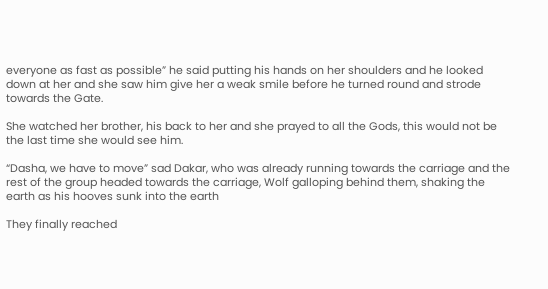everyone as fast as possible” he said putting his hands on her shoulders and he looked down at her and she saw him give her a weak smile before he turned round and strode towards the Gate.

She watched her brother, his back to her and she prayed to all the Gods, this would not be the last time she would see him.

“Dasha, we have to move” sad Dakar, who was already running towards the carriage and the rest of the group headed towards the carriage, Wolf galloping behind them, shaking the earth as his hooves sunk into the earth

They finally reached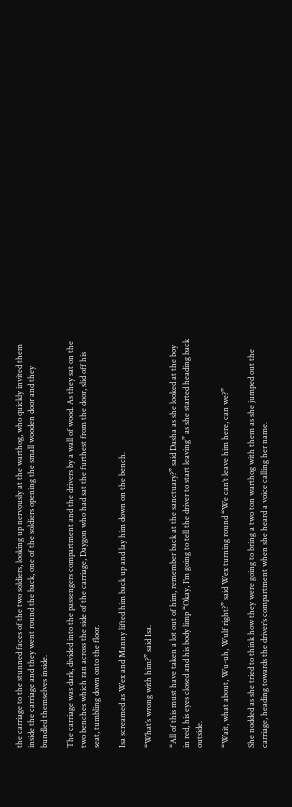the carriage to the stunned faces of the two soldiers, looking up nervously at the warthog, who quickly invited them inside the carriage and they went round the back, one of the soldiers opening the small wooden door and they bundled themselves inside.

The carriage was dark, divided into the passengers compartment and the drivers by a wall of wood. As they sat on the two benches which ran across the side of the carriage, Daygon who had sat the furthest from the door, slid off his seat, tumbling down onto the floor.

Isa screamed as Wex and Manny lifted him back up and lay him down on the bench.

“What’s wrong with him?” said Isa.

“All of this must have taken a lot out of him, remember back at the sanctuary?” said Dasha as she looked at the boy in red, his eyes closed and his body limp “Okay, I’m going to tell the driver to start leaving” as she started heading back outside.

“Wait, what about, Wu-uh, Wulf right?” said Wex turning round “We can’t leave him here, can we?”

She nodded as she tried to think how they were going to bring a two ton warthog with them as she jumped out the carriage, heading towards the driver’s compartment when she heard a voice calling her name.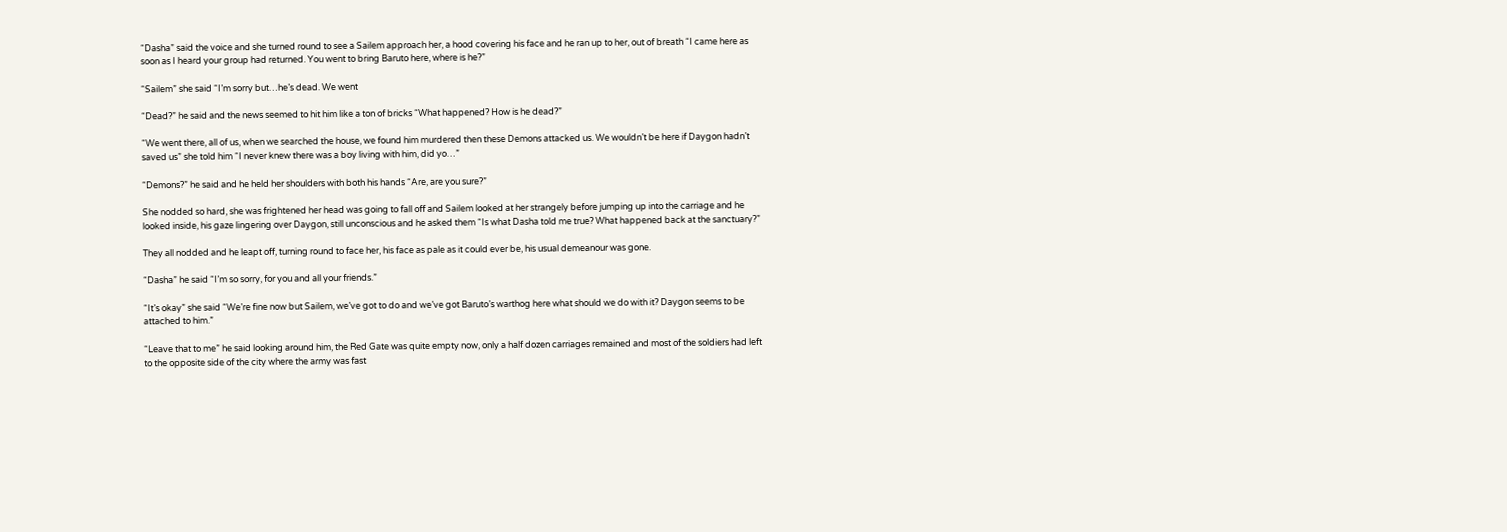“Dasha” said the voice and she turned round to see a Sailem approach her, a hood covering his face and he ran up to her, out of breath “I came here as soon as I heard your group had returned. You went to bring Baruto here, where is he?”

“Sailem” she said “I’m sorry but…he’s dead. We went

“Dead?” he said and the news seemed to hit him like a ton of bricks “What happened? How is he dead?”

“We went there, all of us, when we searched the house, we found him murdered then these Demons attacked us. We wouldn’t be here if Daygon hadn’t saved us” she told him “I never knew there was a boy living with him, did yo…”

“Demons?” he said and he held her shoulders with both his hands “Are, are you sure?”

She nodded so hard, she was frightened her head was going to fall off and Sailem looked at her strangely before jumping up into the carriage and he looked inside, his gaze lingering over Daygon, still unconscious and he asked them “Is what Dasha told me true? What happened back at the sanctuary?”

They all nodded and he leapt off, turning round to face her, his face as pale as it could ever be, his usual demeanour was gone.

“Dasha” he said “I’m so sorry, for you and all your friends.”

“It’s okay” she said “We’re fine now but Sailem, we’ve got to do and we’ve got Baruto’s warthog here what should we do with it? Daygon seems to be attached to him.”

“Leave that to me” he said looking around him, the Red Gate was quite empty now, only a half dozen carriages remained and most of the soldiers had left to the opposite side of the city where the army was fast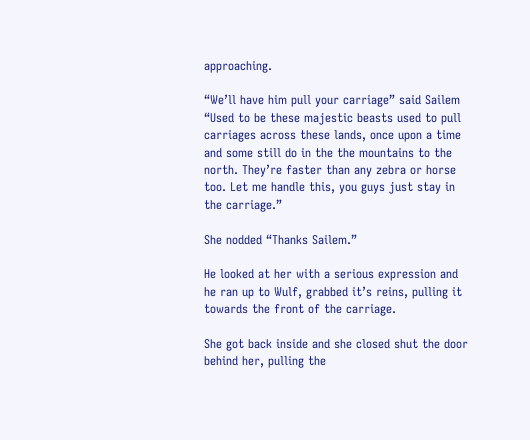approaching.

“We’ll have him pull your carriage” said Sailem “Used to be these majestic beasts used to pull carriages across these lands, once upon a time and some still do in the the mountains to the north. They’re faster than any zebra or horse too. Let me handle this, you guys just stay in the carriage.”

She nodded “Thanks Sailem.”

He looked at her with a serious expression and he ran up to Wulf, grabbed it’s reins, pulling it towards the front of the carriage.

She got back inside and she closed shut the door behind her, pulling the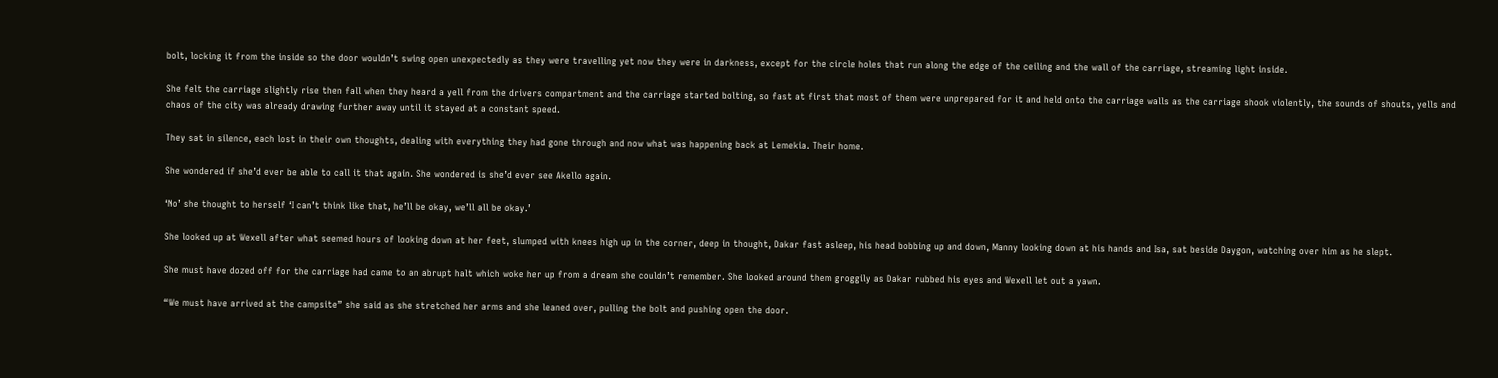bolt, locking it from the inside so the door wouldn’t swing open unexpectedly as they were travelling yet now they were in darkness, except for the circle holes that run along the edge of the ceiling and the wall of the carriage, streaming light inside.

She felt the carriage slightly rise then fall when they heard a yell from the drivers compartment and the carriage started bolting, so fast at first that most of them were unprepared for it and held onto the carriage walls as the carriage shook violently, the sounds of shouts, yells and chaos of the city was already drawing further away until it stayed at a constant speed.

They sat in silence, each lost in their own thoughts, dealing with everything they had gone through and now what was happening back at Lemekia. Their home.

She wondered if she’d ever be able to call it that again. She wondered is she’d ever see Akello again.

‘No’ she thought to herself ‘I can’t think like that, he’ll be okay, we’ll all be okay.’

She looked up at Wexell after what seemed hours of looking down at her feet, slumped with knees high up in the corner, deep in thought, Dakar fast asleep, his head bobbing up and down, Manny looking down at his hands and Isa, sat beside Daygon, watching over him as he slept.

She must have dozed off for the carriage had came to an abrupt halt which woke her up from a dream she couldn’t remember. She looked around them groggily as Dakar rubbed his eyes and Wexell let out a yawn.

“We must have arrived at the campsite” she said as she stretched her arms and she leaned over, pulling the bolt and pushing open the door.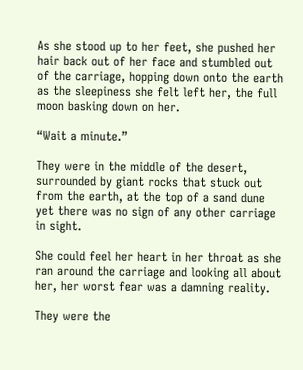As she stood up to her feet, she pushed her hair back out of her face and stumbled out of the carriage, hopping down onto the earth as the sleepiness she felt left her, the full moon basking down on her.

“Wait a minute.”

They were in the middle of the desert, surrounded by giant rocks that stuck out from the earth, at the top of a sand dune yet there was no sign of any other carriage in sight.

She could feel her heart in her throat as she ran around the carriage and looking all about her, her worst fear was a damning reality.

They were the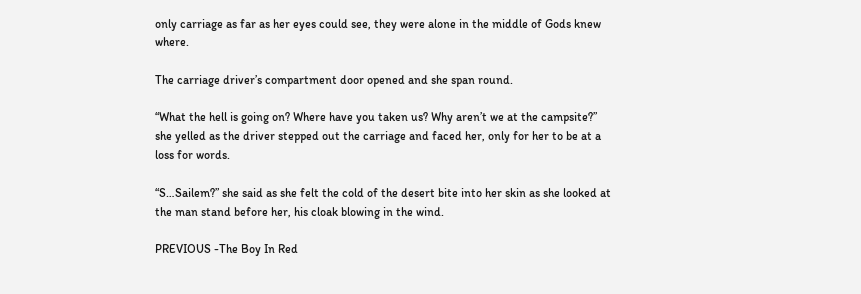only carriage as far as her eyes could see, they were alone in the middle of Gods knew where.

The carriage driver’s compartment door opened and she span round.

“What the hell is going on? Where have you taken us? Why aren’t we at the campsite?” she yelled as the driver stepped out the carriage and faced her, only for her to be at a loss for words.

“S…Sailem?” she said as she felt the cold of the desert bite into her skin as she looked at the man stand before her, his cloak blowing in the wind.

PREVIOUS -The Boy In Red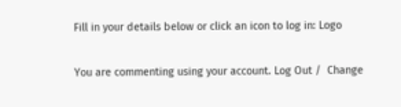Fill in your details below or click an icon to log in: Logo

You are commenting using your account. Log Out /  Change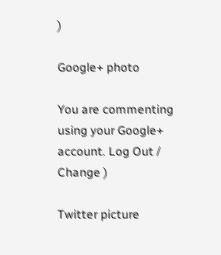)

Google+ photo

You are commenting using your Google+ account. Log Out /  Change )

Twitter picture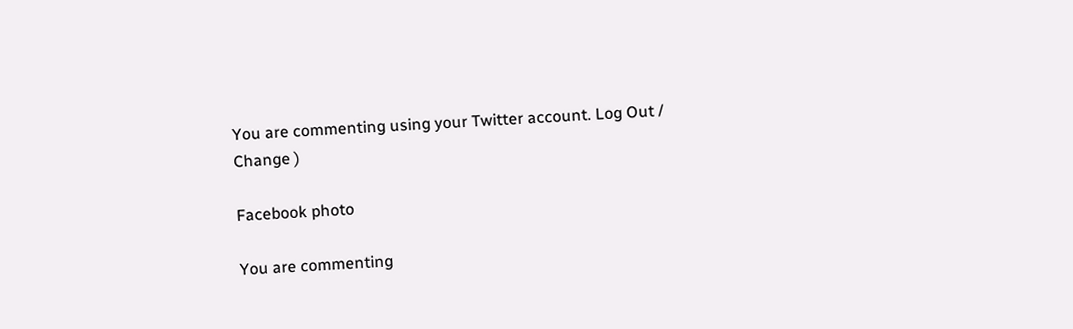You are commenting using your Twitter account. Log Out /  Change )

Facebook photo

You are commenting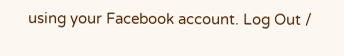using your Facebook account. Log Out /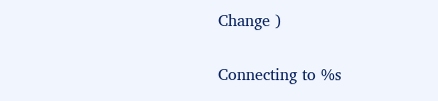Change )


Connecting to %s